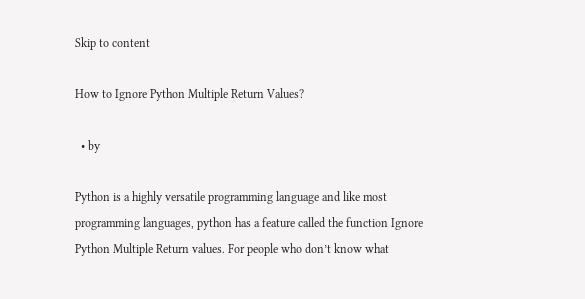Skip to content

How to Ignore Python Multiple Return Values?

  • by

Python is a highly versatile programming language and like most programming languages, python has a feature called the function Ignore Python Multiple Return values. For people who don’t know what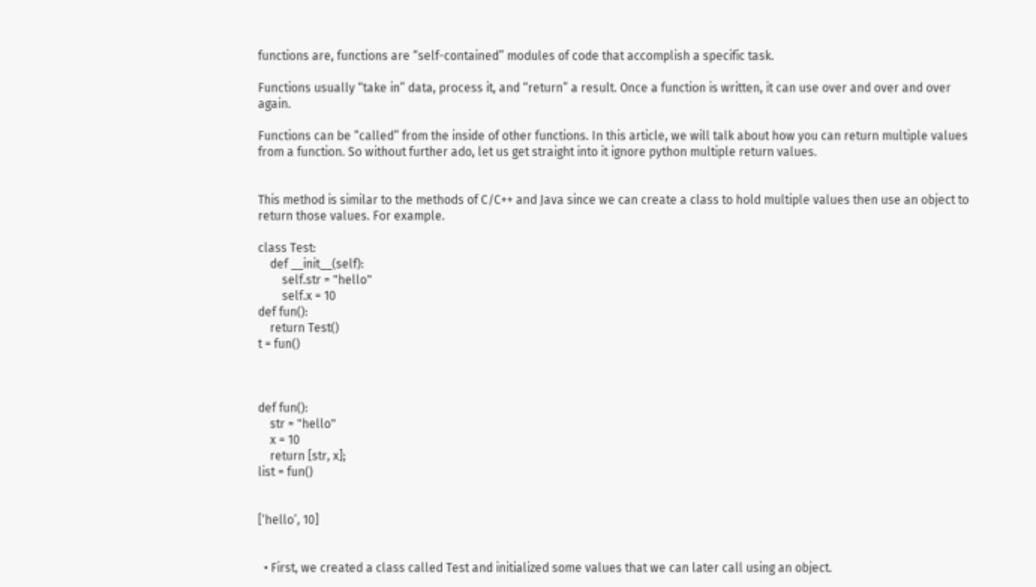functions are, functions are “self-contained” modules of code that accomplish a specific task.

Functions usually “take in” data, process it, and “return” a result. Once a function is written, it can use over and over and over again.

Functions can be “called” from the inside of other functions. In this article, we will talk about how you can return multiple values from a function. So without further ado, let us get straight into it ignore python multiple return values.


This method is similar to the methods of C/C++ and Java since we can create a class to hold multiple values then use an object to return those values. For example.

class Test:
    def __init__(self):
        self.str = "hello"
        self.x = 10
def fun():
    return Test()
t = fun()



def fun():
    str = "hello"
    x = 10
    return [str, x];
list = fun()


[‘hello’, 10]


  • First, we created a class called Test and initialized some values that we can later call using an object.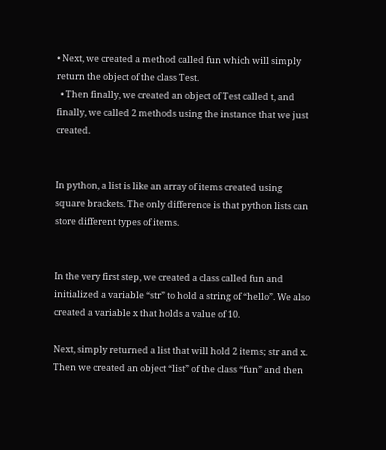• Next, we created a method called fun which will simply return the object of the class Test.
  • Then finally, we created an object of Test called t, and finally, we called 2 methods using the instance that we just created.


In python, a list is like an array of items created using square brackets. The only difference is that python lists can store different types of items.


In the very first step, we created a class called fun and initialized a variable “str” to hold a string of “hello”. We also created a variable x that holds a value of 10.

Next, simply returned a list that will hold 2 items; str and x. Then we created an object “list” of the class “fun” and then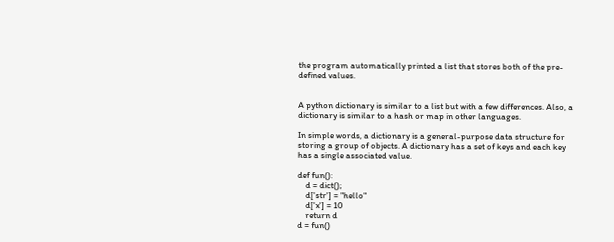the program automatically printed a list that stores both of the pre-defined values.


A python dictionary is similar to a list but with a few differences. Also, a dictionary is similar to a hash or map in other languages.

In simple words, a dictionary is a general-purpose data structure for storing a group of objects. A dictionary has a set of keys and each key has a single associated value.

def fun():
    d = dict();
    d['str'] = "hello"
    d['x'] = 10
    return d
d = fun()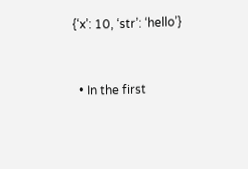{‘x’: 10, ‘str’: ‘hello’}


  • In the first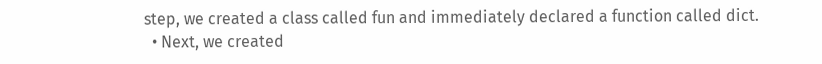step, we created a class called fun and immediately declared a function called dict.
  • Next, we created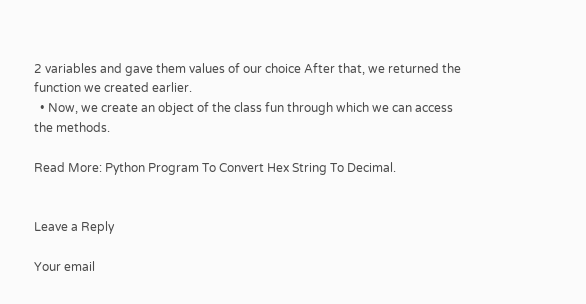2 variables and gave them values of our choice After that, we returned the function we created earlier.
  • Now, we create an object of the class fun through which we can access the methods.

Read More: Python Program To Convert Hex String To Decimal.


Leave a Reply

Your email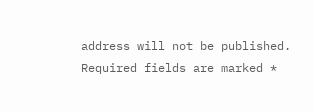address will not be published. Required fields are marked *